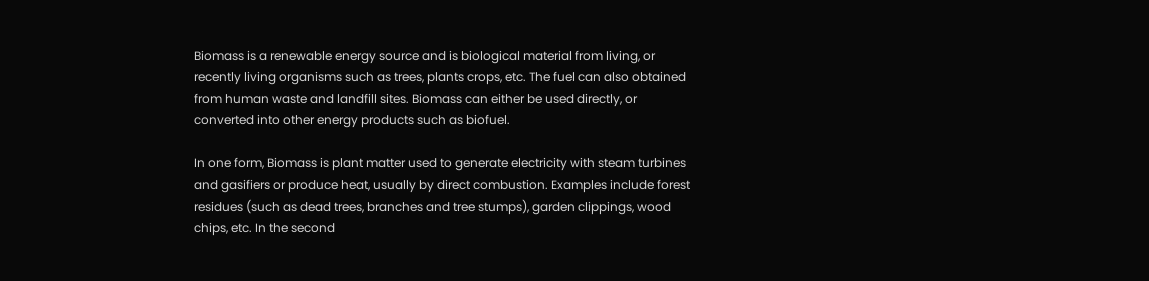Biomass is a renewable energy source and is biological material from living, or recently living organisms such as trees, plants crops, etc. The fuel can also obtained from human waste and landfill sites. Biomass can either be used directly, or converted into other energy products such as biofuel.

In one form, Biomass is plant matter used to generate electricity with steam turbines and gasifiers or produce heat, usually by direct combustion. Examples include forest residues (such as dead trees, branches and tree stumps), garden clippings, wood chips, etc. In the second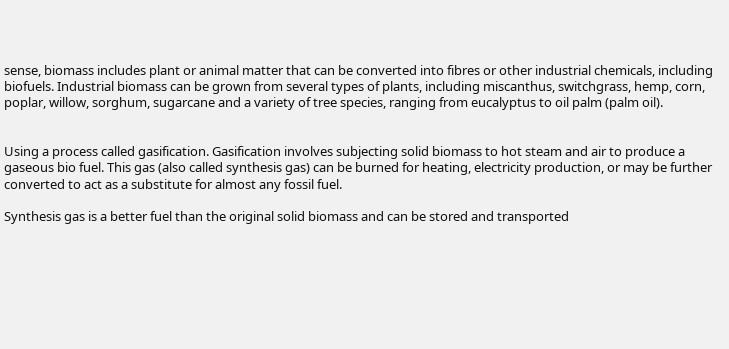sense, biomass includes plant or animal matter that can be converted into fibres or other industrial chemicals, including biofuels. Industrial biomass can be grown from several types of plants, including miscanthus, switchgrass, hemp, corn, poplar, willow, sorghum, sugarcane and a variety of tree species, ranging from eucalyptus to oil palm (palm oil).


Using a process called gasification. Gasification involves subjecting solid biomass to hot steam and air to produce a gaseous bio fuel. This gas (also called synthesis gas) can be burned for heating, electricity production, or may be further converted to act as a substitute for almost any fossil fuel.

Synthesis gas is a better fuel than the original solid biomass and can be stored and transported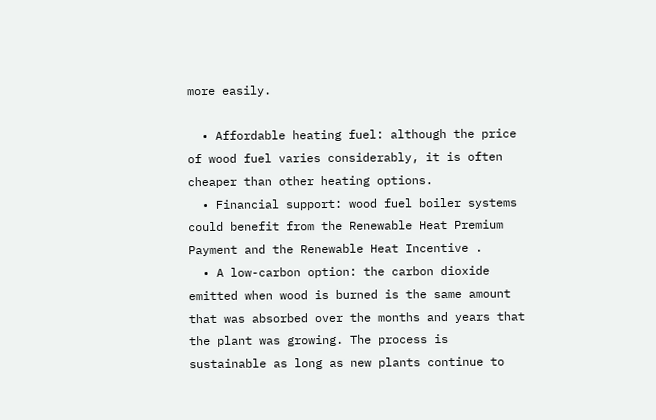more easily.

  • Affordable heating fuel: although the price of wood fuel varies considerably, it is often cheaper than other heating options.
  • Financial support: wood fuel boiler systems could benefit from the Renewable Heat Premium Payment and the Renewable Heat Incentive .
  • A low-carbon option: the carbon dioxide emitted when wood is burned is the same amount that was absorbed over the months and years that the plant was growing. The process is sustainable as long as new plants continue to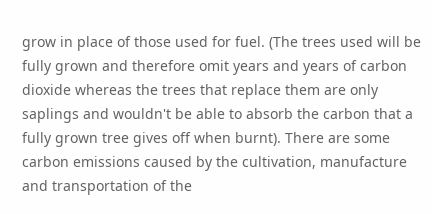grow in place of those used for fuel. (The trees used will be fully grown and therefore omit years and years of carbon dioxide whereas the trees that replace them are only saplings and wouldn't be able to absorb the carbon that a fully grown tree gives off when burnt). There are some carbon emissions caused by the cultivation, manufacture and transportation of the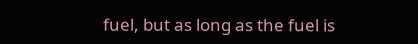fuel, but as long as the fuel is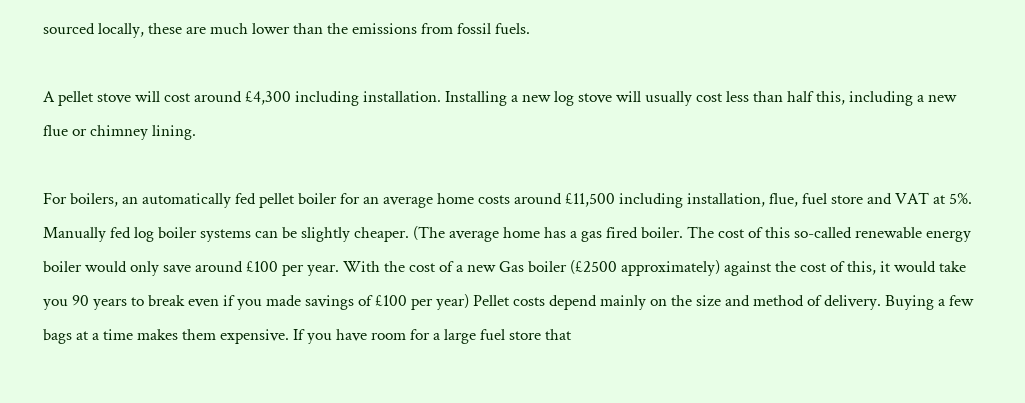sourced locally, these are much lower than the emissions from fossil fuels.

A pellet stove will cost around £4,300 including installation. Installing a new log stove will usually cost less than half this, including a new flue or chimney lining.

For boilers, an automatically fed pellet boiler for an average home costs around £11,500 including installation, flue, fuel store and VAT at 5%. Manually fed log boiler systems can be slightly cheaper. (The average home has a gas fired boiler. The cost of this so-called renewable energy boiler would only save around £100 per year. With the cost of a new Gas boiler (£2500 approximately) against the cost of this, it would take you 90 years to break even if you made savings of £100 per year) Pellet costs depend mainly on the size and method of delivery. Buying a few bags at a time makes them expensive. If you have room for a large fuel store that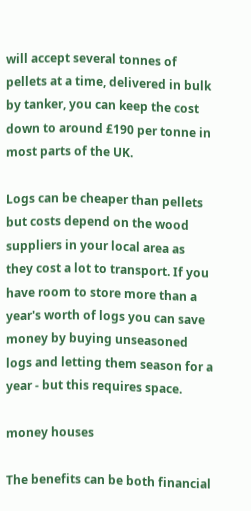will accept several tonnes of pellets at a time, delivered in bulk by tanker, you can keep the cost down to around £190 per tonne in most parts of the UK.

Logs can be cheaper than pellets but costs depend on the wood suppliers in your local area as they cost a lot to transport. If you have room to store more than a year's worth of logs you can save money by buying unseasoned logs and letting them season for a year - but this requires space.

money houses

The benefits can be both financial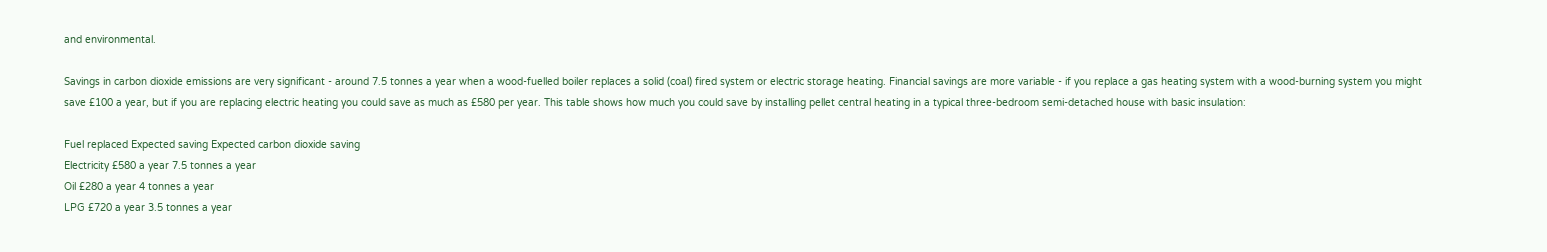and environmental.

Savings in carbon dioxide emissions are very significant - around 7.5 tonnes a year when a wood-fuelled boiler replaces a solid (coal) fired system or electric storage heating. Financial savings are more variable - if you replace a gas heating system with a wood-burning system you might save £100 a year, but if you are replacing electric heating you could save as much as £580 per year. This table shows how much you could save by installing pellet central heating in a typical three-bedroom semi-detached house with basic insulation:

Fuel replaced Expected saving Expected carbon dioxide saving
Electricity £580 a year 7.5 tonnes a year
Oil £280 a year 4 tonnes a year
LPG £720 a year 3.5 tonnes a year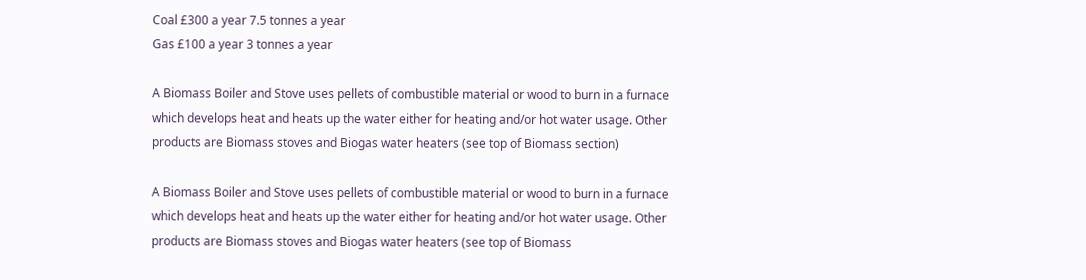Coal £300 a year 7.5 tonnes a year
Gas £100 a year 3 tonnes a year

A Biomass Boiler and Stove uses pellets of combustible material or wood to burn in a furnace which develops heat and heats up the water either for heating and/or hot water usage. Other products are Biomass stoves and Biogas water heaters (see top of Biomass section)

A Biomass Boiler and Stove uses pellets of combustible material or wood to burn in a furnace which develops heat and heats up the water either for heating and/or hot water usage. Other products are Biomass stoves and Biogas water heaters (see top of Biomass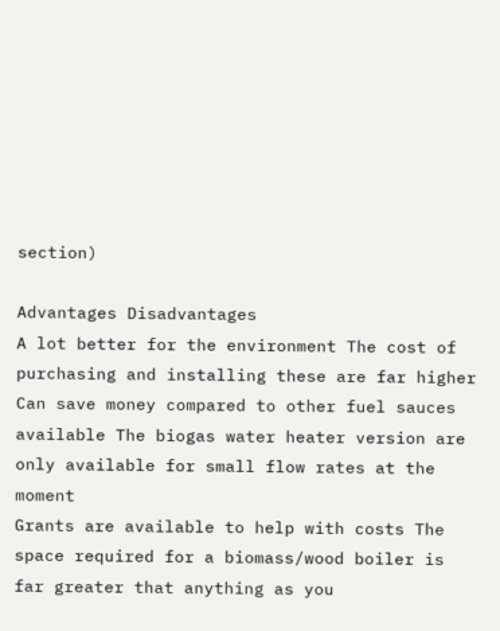section)

Advantages Disadvantages
A lot better for the environment The cost of purchasing and installing these are far higher
Can save money compared to other fuel sauces available The biogas water heater version are only available for small flow rates at the moment
Grants are available to help with costs The space required for a biomass/wood boiler is far greater that anything as you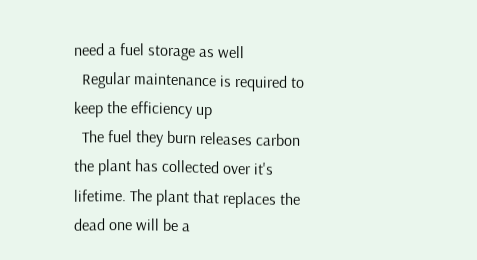need a fuel storage as well
  Regular maintenance is required to keep the efficiency up
  The fuel they burn releases carbon the plant has collected over it's lifetime. The plant that replaces the dead one will be a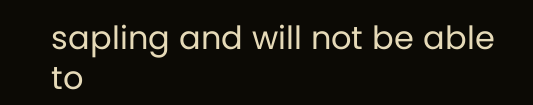sapling and will not be able to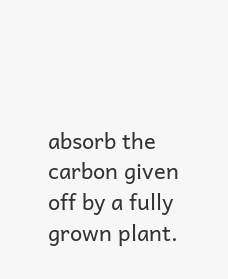absorb the carbon given off by a fully grown plant.